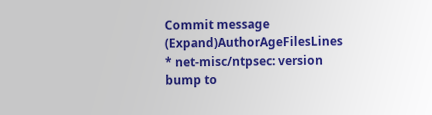Commit message (Expand)AuthorAgeFilesLines
* net-misc/ntpsec: version bump to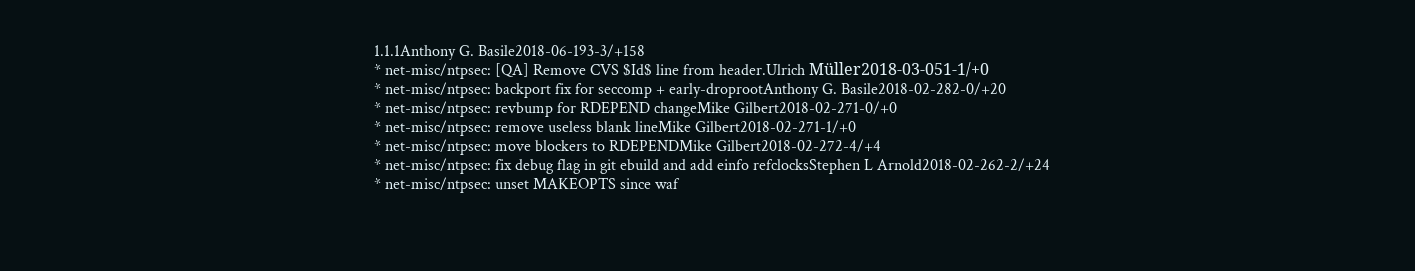1.1.1Anthony G. Basile2018-06-193-3/+158
* net-misc/ntpsec: [QA] Remove CVS $Id$ line from header.Ulrich Müller2018-03-051-1/+0
* net-misc/ntpsec: backport fix for seccomp + early-droprootAnthony G. Basile2018-02-282-0/+20
* net-misc/ntpsec: revbump for RDEPEND changeMike Gilbert2018-02-271-0/+0
* net-misc/ntpsec: remove useless blank lineMike Gilbert2018-02-271-1/+0
* net-misc/ntpsec: move blockers to RDEPENDMike Gilbert2018-02-272-4/+4
* net-misc/ntpsec: fix debug flag in git ebuild and add einfo refclocksStephen L Arnold2018-02-262-2/+24
* net-misc/ntpsec: unset MAKEOPTS since waf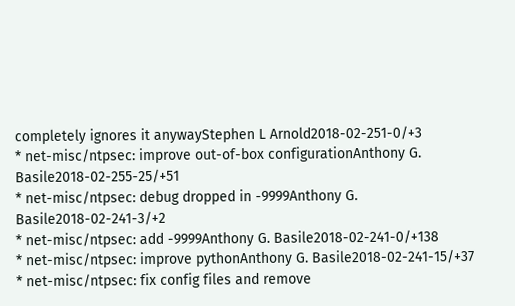completely ignores it anywayStephen L Arnold2018-02-251-0/+3
* net-misc/ntpsec: improve out-of-box configurationAnthony G. Basile2018-02-255-25/+51
* net-misc/ntpsec: debug dropped in -9999Anthony G. Basile2018-02-241-3/+2
* net-misc/ntpsec: add -9999Anthony G. Basile2018-02-241-0/+138
* net-misc/ntpsec: improve pythonAnthony G. Basile2018-02-241-15/+37
* net-misc/ntpsec: fix config files and remove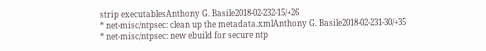strip executablesAnthony G. Basile2018-02-232-15/+26
* net-misc/ntpsec: clean up the metadata.xmlAnthony G. Basile2018-02-231-30/+35
* net-misc/ntpsec: new ebuild for secure ntp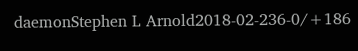daemonStephen L Arnold2018-02-236-0/+186